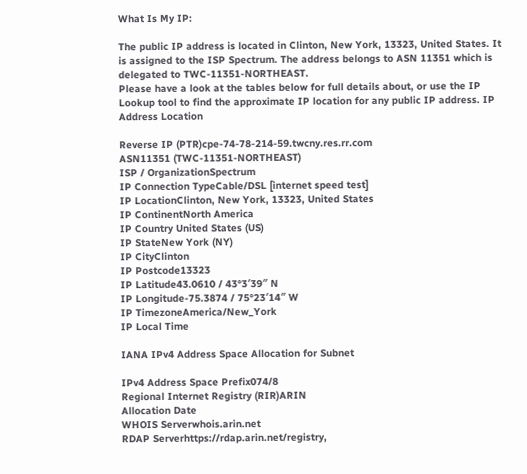What Is My IP:

The public IP address is located in Clinton, New York, 13323, United States. It is assigned to the ISP Spectrum. The address belongs to ASN 11351 which is delegated to TWC-11351-NORTHEAST.
Please have a look at the tables below for full details about, or use the IP Lookup tool to find the approximate IP location for any public IP address. IP Address Location

Reverse IP (PTR)cpe-74-78-214-59.twcny.res.rr.com
ASN11351 (TWC-11351-NORTHEAST)
ISP / OrganizationSpectrum
IP Connection TypeCable/DSL [internet speed test]
IP LocationClinton, New York, 13323, United States
IP ContinentNorth America
IP Country United States (US)
IP StateNew York (NY)
IP CityClinton
IP Postcode13323
IP Latitude43.0610 / 43°3′39″ N
IP Longitude-75.3874 / 75°23′14″ W
IP TimezoneAmerica/New_York
IP Local Time

IANA IPv4 Address Space Allocation for Subnet

IPv4 Address Space Prefix074/8
Regional Internet Registry (RIR)ARIN
Allocation Date
WHOIS Serverwhois.arin.net
RDAP Serverhttps://rdap.arin.net/registry,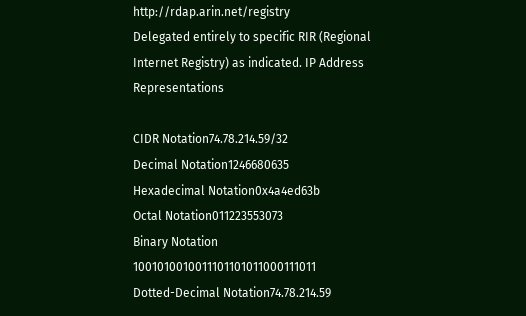http://rdap.arin.net/registry
Delegated entirely to specific RIR (Regional Internet Registry) as indicated. IP Address Representations

CIDR Notation74.78.214.59/32
Decimal Notation1246680635
Hexadecimal Notation0x4a4ed63b
Octal Notation011223553073
Binary Notation 1001010010011101101011000111011
Dotted-Decimal Notation74.78.214.59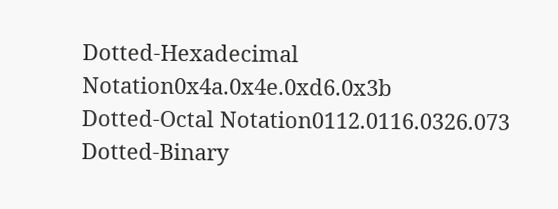Dotted-Hexadecimal Notation0x4a.0x4e.0xd6.0x3b
Dotted-Octal Notation0112.0116.0326.073
Dotted-Binary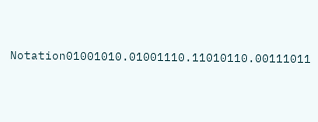Notation01001010.01001110.11010110.00111011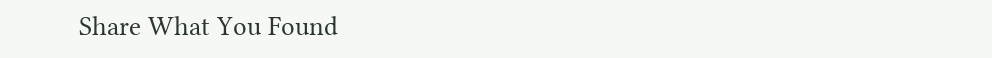Share What You Found